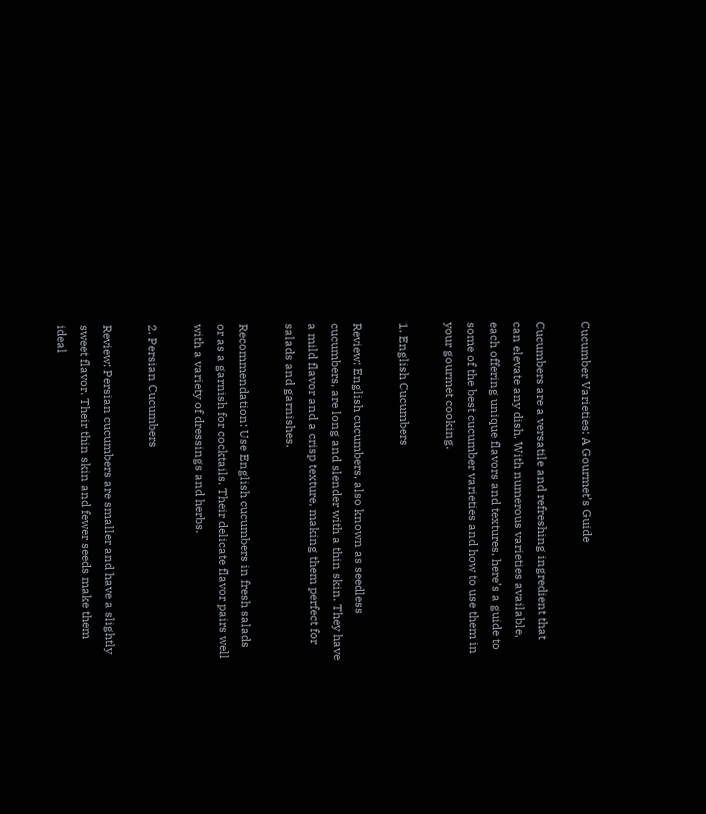Cucumber Varieties: A Gourmet’s Guide

Cucumbers are a versatile and refreshing ingredient that can elevate any dish. With numerous varieties available, each offering unique flavors and textures, here’s a guide to some of the best cucumber varieties and how to use them in your gourmet cooking.

1. English Cucumbers

Review: English cucumbers, also known as seedless cucumbers, are long and slender with a thin skin. They have a mild flavor and a crisp texture, making them perfect for salads and garnishes.

Recommendation: Use English cucumbers in fresh salads or as a garnish for cocktails. Their delicate flavor pairs well with a variety of dressings and herbs.

2. Persian Cucumbers

Review: Persian cucumbers are smaller and have a slightly sweet flavor. Their thin skin and fewer seeds make them ideal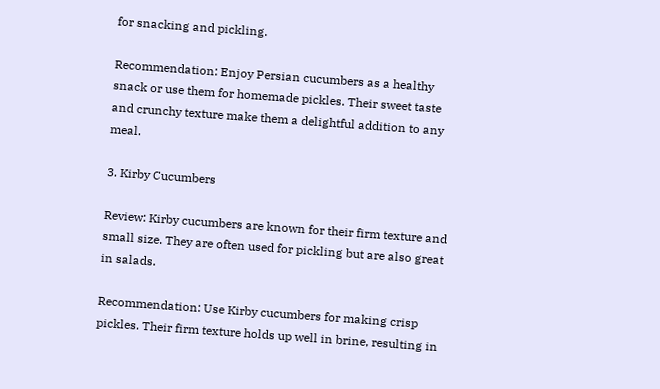for snacking and pickling.

Recommendation: Enjoy Persian cucumbers as a healthy snack or use them for homemade pickles. Their sweet taste and crunchy texture make them a delightful addition to any meal.

3. Kirby Cucumbers

Review: Kirby cucumbers are known for their firm texture and small size. They are often used for pickling but are also great in salads.

Recommendation: Use Kirby cucumbers for making crisp pickles. Their firm texture holds up well in brine, resulting in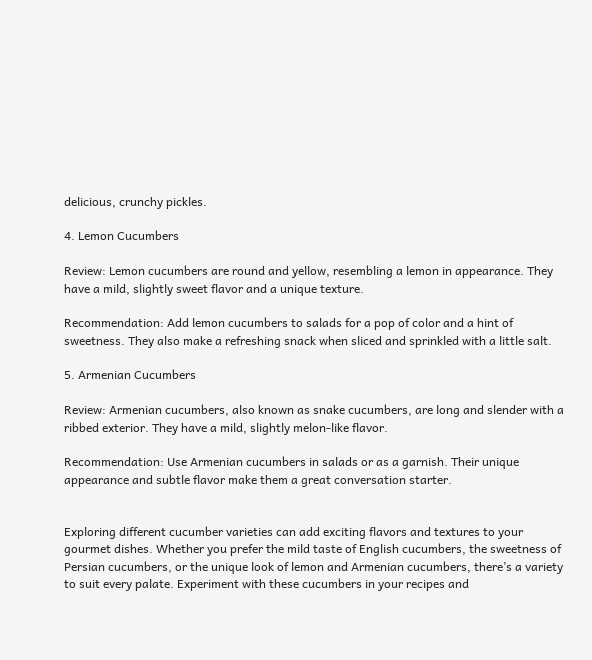delicious, crunchy pickles.

4. Lemon Cucumbers

Review: Lemon cucumbers are round and yellow, resembling a lemon in appearance. They have a mild, slightly sweet flavor and a unique texture.

Recommendation: Add lemon cucumbers to salads for a pop of color and a hint of sweetness. They also make a refreshing snack when sliced and sprinkled with a little salt.

5. Armenian Cucumbers

Review: Armenian cucumbers, also known as snake cucumbers, are long and slender with a ribbed exterior. They have a mild, slightly melon-like flavor.

Recommendation: Use Armenian cucumbers in salads or as a garnish. Their unique appearance and subtle flavor make them a great conversation starter.


Exploring different cucumber varieties can add exciting flavors and textures to your gourmet dishes. Whether you prefer the mild taste of English cucumbers, the sweetness of Persian cucumbers, or the unique look of lemon and Armenian cucumbers, there’s a variety to suit every palate. Experiment with these cucumbers in your recipes and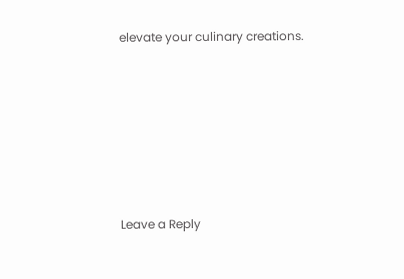elevate your culinary creations.






Leave a Reply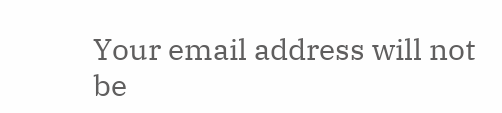Your email address will not be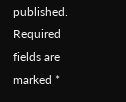published. Required fields are marked *